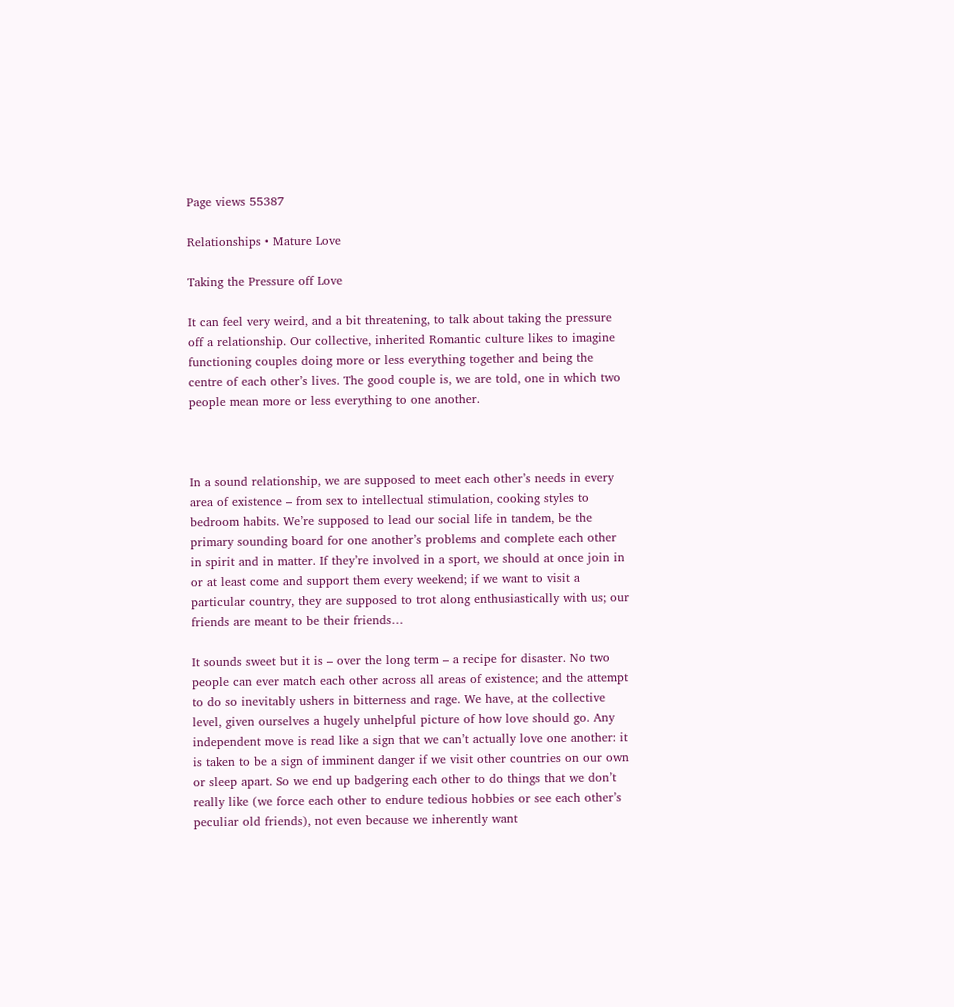Page views 55387

Relationships • Mature Love

Taking the Pressure off Love

It can feel very weird, and a bit threatening, to talk about taking the pressure off a relationship. Our collective, inherited Romantic culture likes to imagine functioning couples doing more or less everything together and being the centre of each other’s lives. The good couple is, we are told, one in which two people mean more or less everything to one another.



In a sound relationship, we are supposed to meet each other’s needs in every area of existence – from sex to intellectual stimulation, cooking styles to bedroom habits. We’re supposed to lead our social life in tandem, be the primary sounding board for one another’s problems and complete each other in spirit and in matter. If they’re involved in a sport, we should at once join in or at least come and support them every weekend; if we want to visit a particular country, they are supposed to trot along enthusiastically with us; our friends are meant to be their friends…

It sounds sweet but it is – over the long term – a recipe for disaster. No two people can ever match each other across all areas of existence; and the attempt to do so inevitably ushers in bitterness and rage. We have, at the collective level, given ourselves a hugely unhelpful picture of how love should go. Any independent move is read like a sign that we can’t actually love one another: it is taken to be a sign of imminent danger if we visit other countries on our own or sleep apart. So we end up badgering each other to do things that we don’t really like (we force each other to endure tedious hobbies or see each other’s peculiar old friends), not even because we inherently want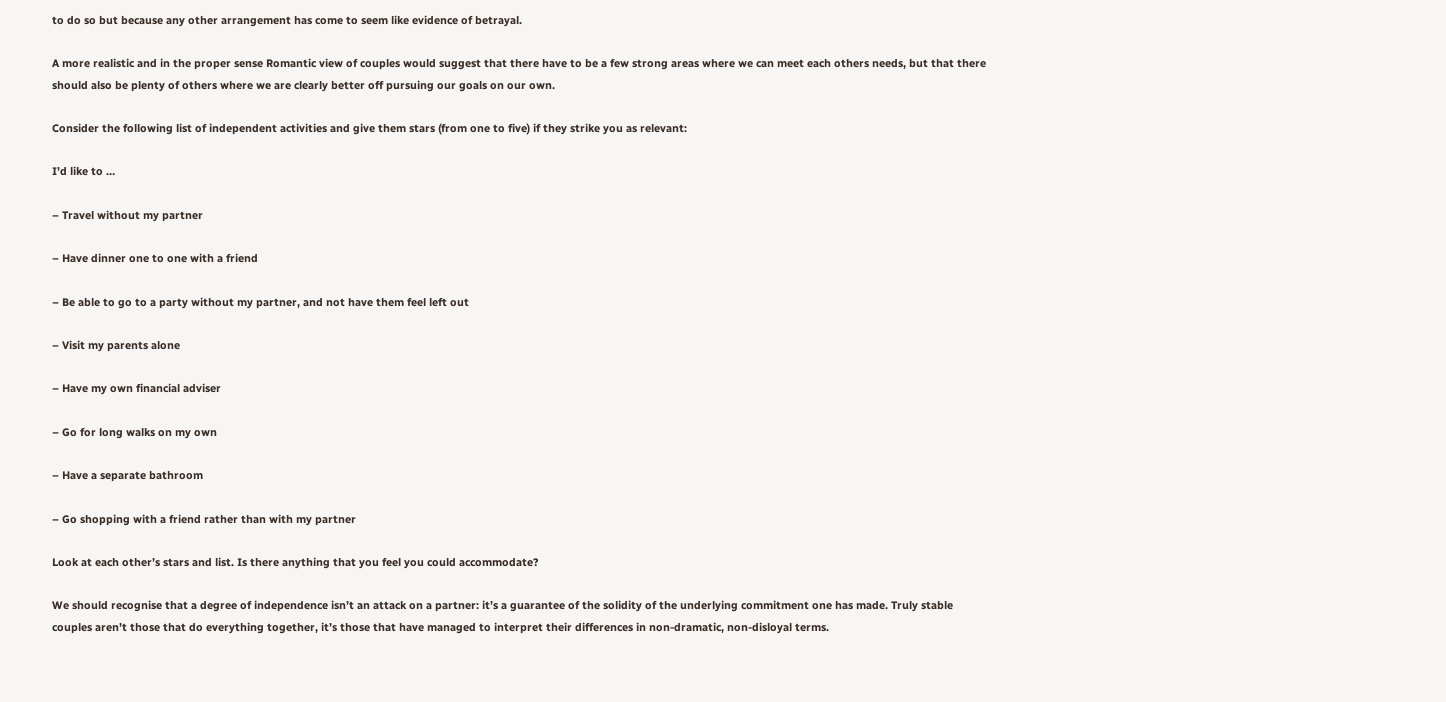to do so but because any other arrangement has come to seem like evidence of betrayal.

A more realistic and in the proper sense Romantic view of couples would suggest that there have to be a few strong areas where we can meet each others needs, but that there should also be plenty of others where we are clearly better off pursuing our goals on our own.

Consider the following list of independent activities and give them stars (from one to five) if they strike you as relevant:

I’d like to …

– Travel without my partner

– Have dinner one to one with a friend

– Be able to go to a party without my partner, and not have them feel left out

– Visit my parents alone

– Have my own financial adviser

– Go for long walks on my own

– Have a separate bathroom

– Go shopping with a friend rather than with my partner

Look at each other’s stars and list. Is there anything that you feel you could accommodate?

We should recognise that a degree of independence isn’t an attack on a partner: it’s a guarantee of the solidity of the underlying commitment one has made. Truly stable couples aren’t those that do everything together, it’s those that have managed to interpret their differences in non-dramatic, non-disloyal terms.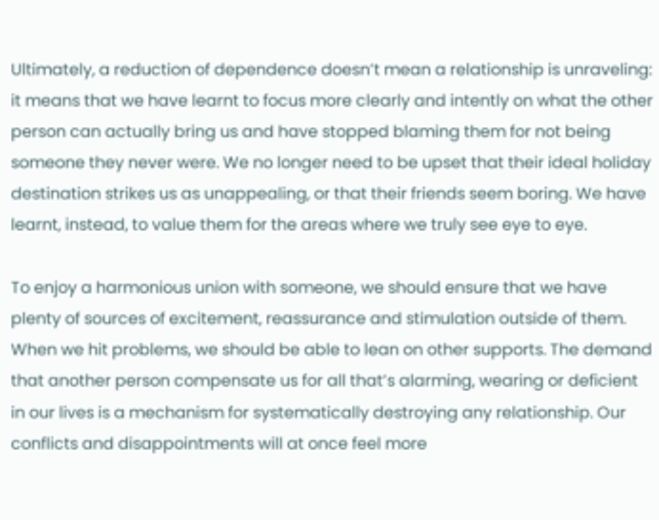Ultimately, a reduction of dependence doesn’t mean a relationship is unraveling: it means that we have learnt to focus more clearly and intently on what the other person can actually bring us and have stopped blaming them for not being someone they never were. We no longer need to be upset that their ideal holiday destination strikes us as unappealing, or that their friends seem boring. We have learnt, instead, to value them for the areas where we truly see eye to eye.

To enjoy a harmonious union with someone, we should ensure that we have plenty of sources of excitement, reassurance and stimulation outside of them. When we hit problems, we should be able to lean on other supports. The demand that another person compensate us for all that’s alarming, wearing or deficient in our lives is a mechanism for systematically destroying any relationship. Our conflicts and disappointments will at once feel more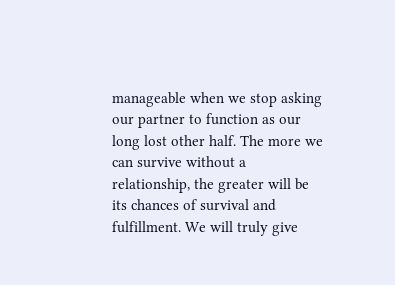manageable when we stop asking our partner to function as our long lost other half. The more we can survive without a relationship, the greater will be its chances of survival and fulfillment. We will truly give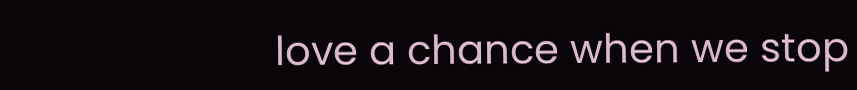love a chance when we stop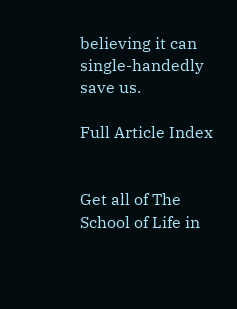believing it can single-handedly save us.

Full Article Index


Get all of The School of Life in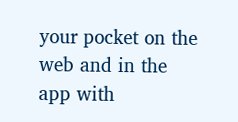your pocket on the web and in the app with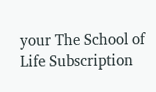your The School of Life Subscription